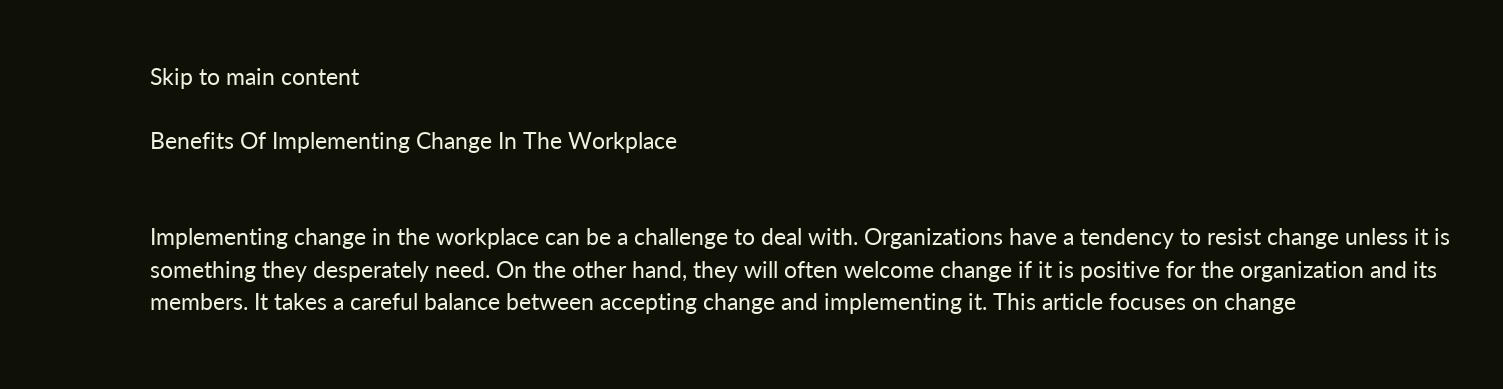Skip to main content

Benefits Of Implementing Change In The Workplace


Implementing change in the workplace can be a challenge to deal with. Organizations have a tendency to resist change unless it is something they desperately need. On the other hand, they will often welcome change if it is positive for the organization and its members. It takes a careful balance between accepting change and implementing it. This article focuses on change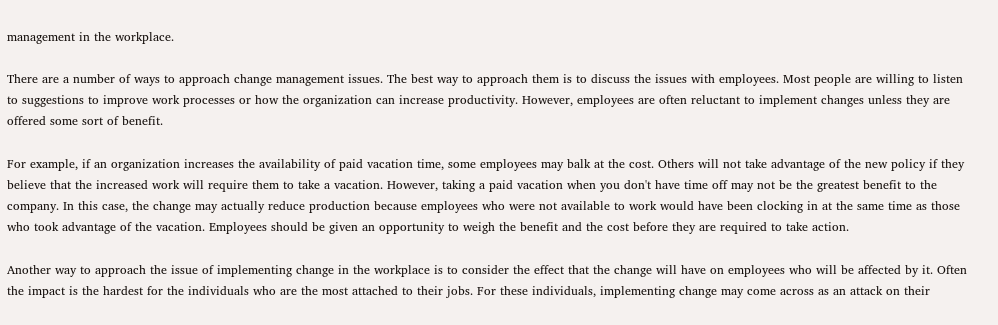management in the workplace.

There are a number of ways to approach change management issues. The best way to approach them is to discuss the issues with employees. Most people are willing to listen to suggestions to improve work processes or how the organization can increase productivity. However, employees are often reluctant to implement changes unless they are offered some sort of benefit.

For example, if an organization increases the availability of paid vacation time, some employees may balk at the cost. Others will not take advantage of the new policy if they believe that the increased work will require them to take a vacation. However, taking a paid vacation when you don't have time off may not be the greatest benefit to the company. In this case, the change may actually reduce production because employees who were not available to work would have been clocking in at the same time as those who took advantage of the vacation. Employees should be given an opportunity to weigh the benefit and the cost before they are required to take action.

Another way to approach the issue of implementing change in the workplace is to consider the effect that the change will have on employees who will be affected by it. Often the impact is the hardest for the individuals who are the most attached to their jobs. For these individuals, implementing change may come across as an attack on their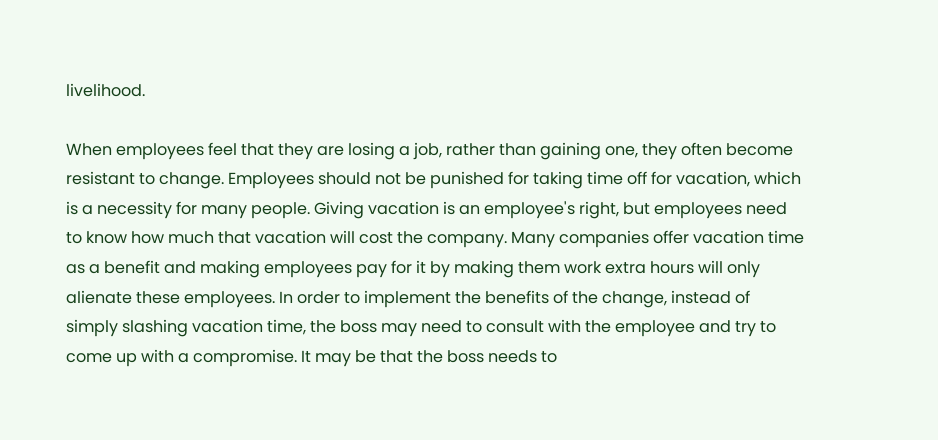livelihood.

When employees feel that they are losing a job, rather than gaining one, they often become resistant to change. Employees should not be punished for taking time off for vacation, which is a necessity for many people. Giving vacation is an employee's right, but employees need to know how much that vacation will cost the company. Many companies offer vacation time as a benefit and making employees pay for it by making them work extra hours will only alienate these employees. In order to implement the benefits of the change, instead of simply slashing vacation time, the boss may need to consult with the employee and try to come up with a compromise. It may be that the boss needs to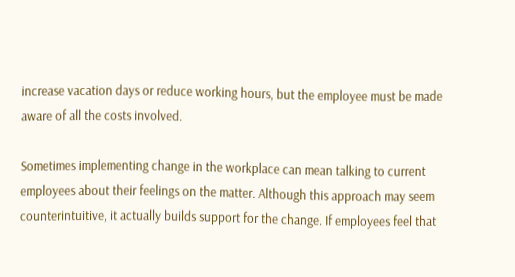increase vacation days or reduce working hours, but the employee must be made aware of all the costs involved.

Sometimes implementing change in the workplace can mean talking to current employees about their feelings on the matter. Although this approach may seem counterintuitive, it actually builds support for the change. If employees feel that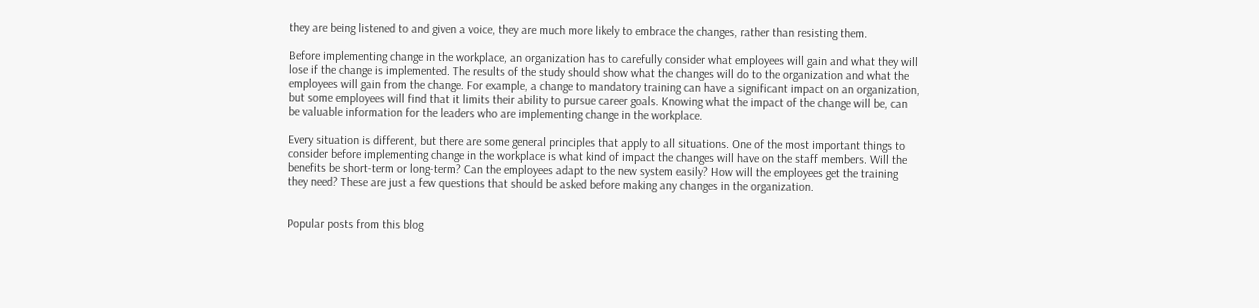they are being listened to and given a voice, they are much more likely to embrace the changes, rather than resisting them.

Before implementing change in the workplace, an organization has to carefully consider what employees will gain and what they will lose if the change is implemented. The results of the study should show what the changes will do to the organization and what the employees will gain from the change. For example, a change to mandatory training can have a significant impact on an organization, but some employees will find that it limits their ability to pursue career goals. Knowing what the impact of the change will be, can be valuable information for the leaders who are implementing change in the workplace.

Every situation is different, but there are some general principles that apply to all situations. One of the most important things to consider before implementing change in the workplace is what kind of impact the changes will have on the staff members. Will the benefits be short-term or long-term? Can the employees adapt to the new system easily? How will the employees get the training they need? These are just a few questions that should be asked before making any changes in the organization.


Popular posts from this blog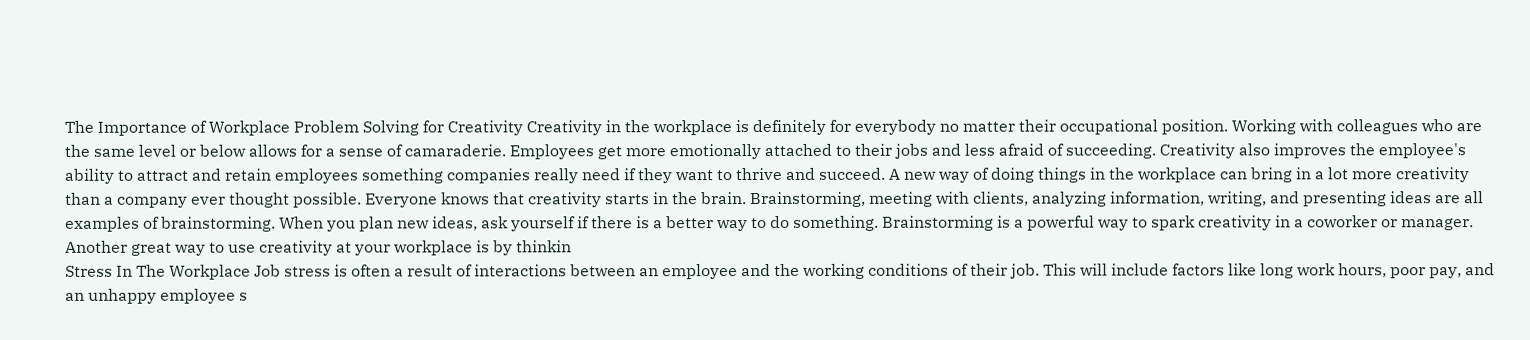The Importance of Workplace Problem Solving for Creativity Creativity in the workplace is definitely for everybody no matter their occupational position. Working with colleagues who are the same level or below allows for a sense of camaraderie. Employees get more emotionally attached to their jobs and less afraid of succeeding. Creativity also improves the employee's ability to attract and retain employees something companies really need if they want to thrive and succeed. A new way of doing things in the workplace can bring in a lot more creativity than a company ever thought possible. Everyone knows that creativity starts in the brain. Brainstorming, meeting with clients, analyzing information, writing, and presenting ideas are all examples of brainstorming. When you plan new ideas, ask yourself if there is a better way to do something. Brainstorming is a powerful way to spark creativity in a coworker or manager. Another great way to use creativity at your workplace is by thinkin
Stress In The Workplace Job stress is often a result of interactions between an employee and the working conditions of their job. This will include factors like long work hours, poor pay, and an unhappy employee s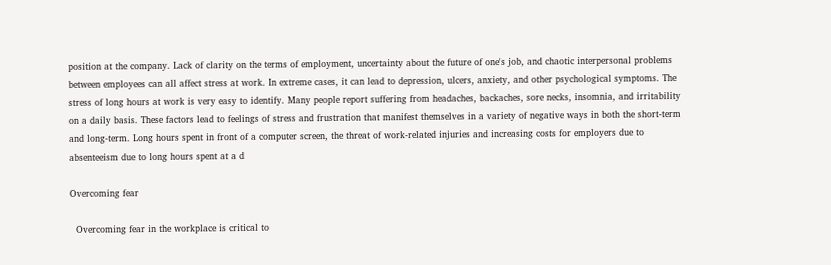position at the company. Lack of clarity on the terms of employment, uncertainty about the future of one's job, and chaotic interpersonal problems between employees can all affect stress at work. In extreme cases, it can lead to depression, ulcers, anxiety, and other psychological symptoms. The stress of long hours at work is very easy to identify. Many people report suffering from headaches, backaches, sore necks, insomnia, and irritability on a daily basis. These factors lead to feelings of stress and frustration that manifest themselves in a variety of negative ways in both the short-term and long-term. Long hours spent in front of a computer screen, the threat of work-related injuries and increasing costs for employers due to absenteeism due to long hours spent at a d

Overcoming fear

  Overcoming fear in the workplace is critical to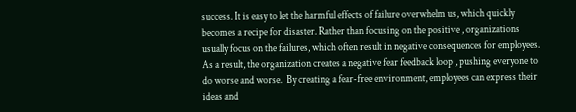success. It is easy to let the harmful effects of failure overwhelm us, which quickly becomes a recipe for disaster. Rather than focusing on the positive , organizations usually focus on the failures, which often result in negative consequences for employees. As a result, the organization creates a negative fear feedback loop , pushing everyone to do worse and worse.  By creating a fear-free environment, employees can express their ideas and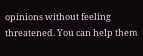opinions without feeling threatened. You can help them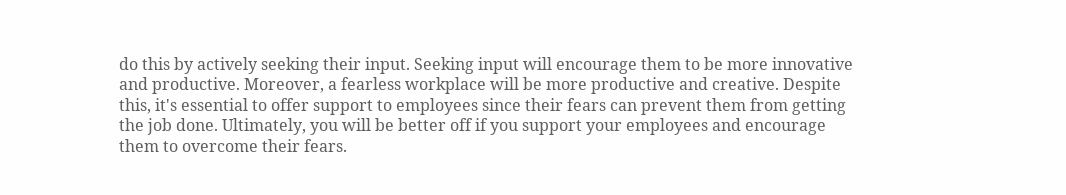do this by actively seeking their input. Seeking input will encourage them to be more innovative and productive. Moreover, a fearless workplace will be more productive and creative. Despite this, it's essential to offer support to employees since their fears can prevent them from getting the job done. Ultimately, you will be better off if you support your employees and encourage them to overcome their fears.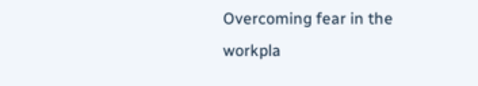Overcoming fear in the workpla